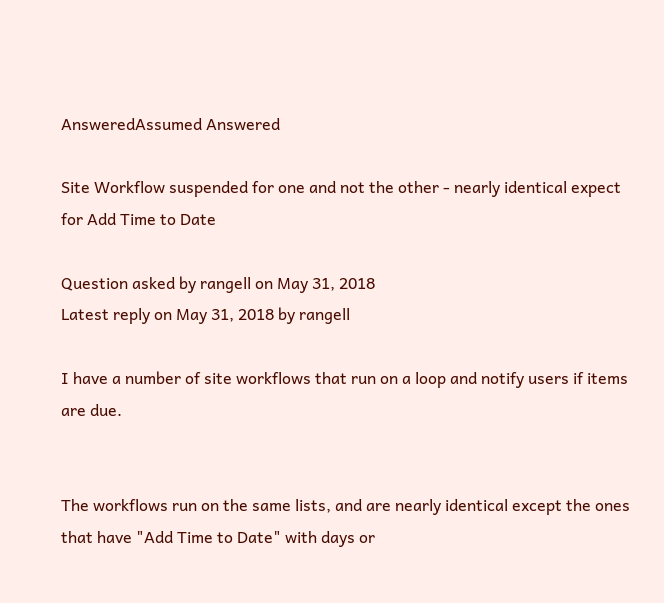AnsweredAssumed Answered

Site Workflow suspended for one and not the other - nearly identical expect for Add Time to Date

Question asked by rangell on May 31, 2018
Latest reply on May 31, 2018 by rangell

I have a number of site workflows that run on a loop and notify users if items are due.


The workflows run on the same lists, and are nearly identical except the ones that have "Add Time to Date" with days or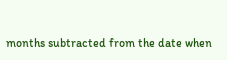months subtracted from the date when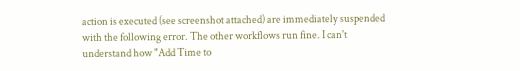action is executed (see screenshot attached) are immediately suspended with the following error. The other workflows run fine. I can't understand how "Add Time to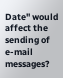Date" would affect the sending of e-mail messages?